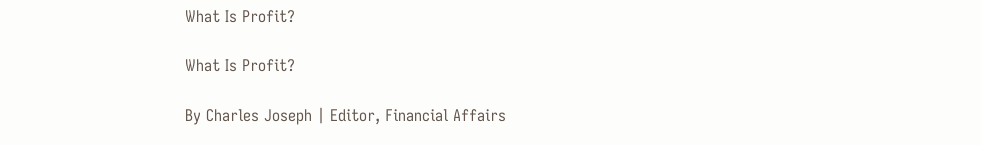What Is Profit?

What Is Profit?

By Charles Joseph | Editor, Financial Affairs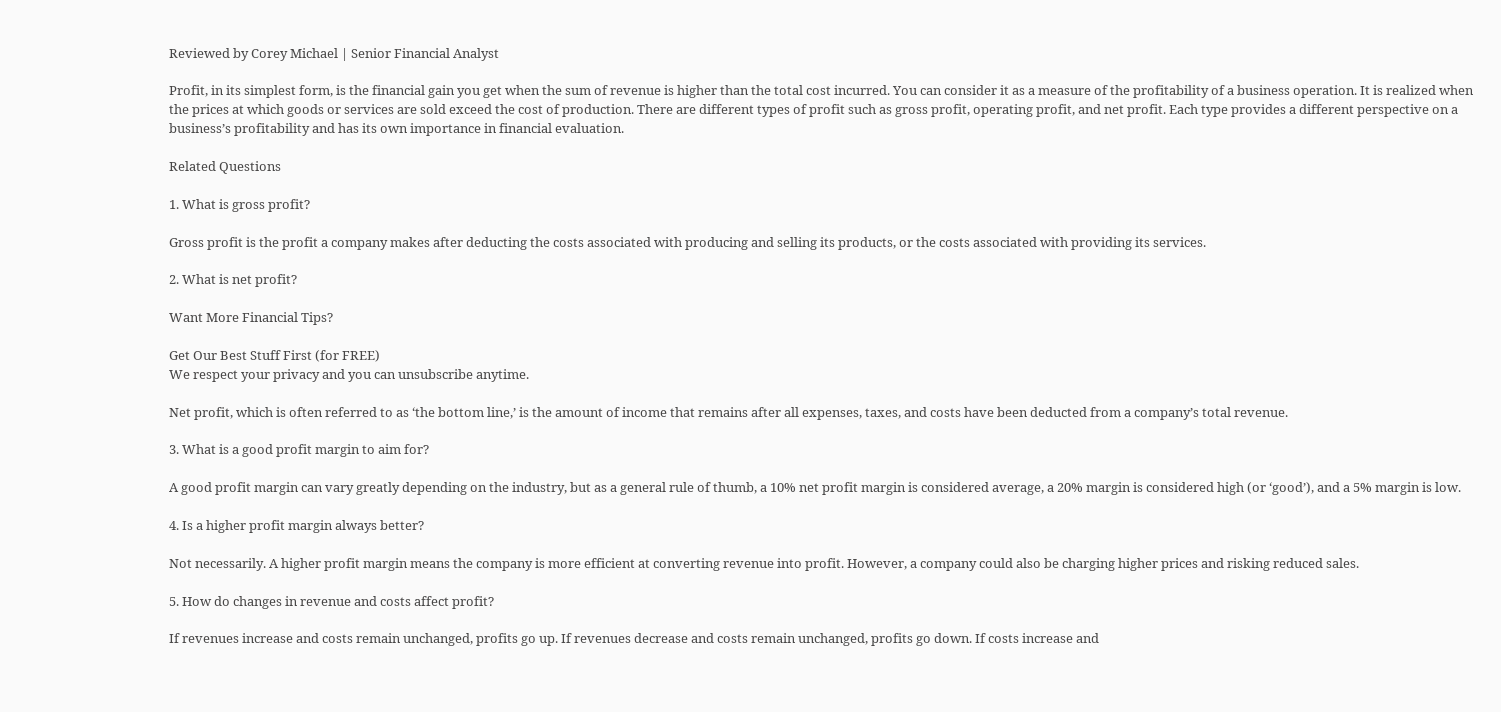Reviewed by Corey Michael | Senior Financial Analyst

Profit, in its simplest form, is the financial gain you get when the sum of revenue is higher than the total cost incurred. You can consider it as a measure of the profitability of a business operation. It is realized when the prices at which goods or services are sold exceed the cost of production. There are different types of profit such as gross profit, operating profit, and net profit. Each type provides a different perspective on a business’s profitability and has its own importance in financial evaluation.

Related Questions

1. What is gross profit?

Gross profit is the profit a company makes after deducting the costs associated with producing and selling its products, or the costs associated with providing its services.

2. What is net profit?

Want More Financial Tips?

Get Our Best Stuff First (for FREE)
We respect your privacy and you can unsubscribe anytime.

Net profit, which is often referred to as ‘the bottom line,’ is the amount of income that remains after all expenses, taxes, and costs have been deducted from a company’s total revenue.

3. What is a good profit margin to aim for?

A good profit margin can vary greatly depending on the industry, but as a general rule of thumb, a 10% net profit margin is considered average, a 20% margin is considered high (or ‘good’), and a 5% margin is low.

4. Is a higher profit margin always better?

Not necessarily. A higher profit margin means the company is more efficient at converting revenue into profit. However, a company could also be charging higher prices and risking reduced sales.

5. How do changes in revenue and costs affect profit?

If revenues increase and costs remain unchanged, profits go up. If revenues decrease and costs remain unchanged, profits go down. If costs increase and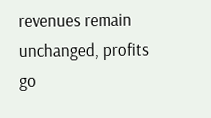revenues remain unchanged, profits go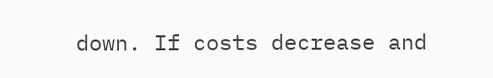down. If costs decrease and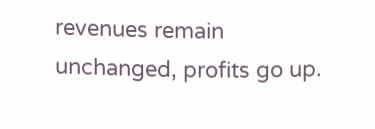revenues remain unchanged, profits go up.